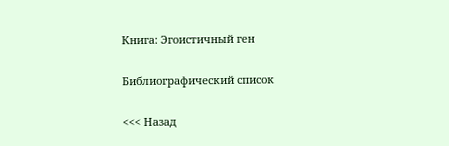Книга: Эгоистичный ген

Библиографический список

<<< Назад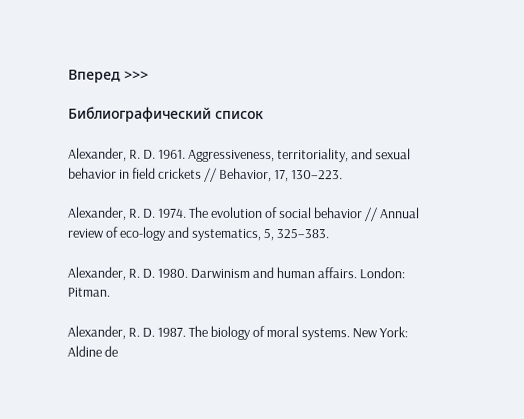Вперед >>>

Библиографический список

Alexander, R. D. 1961. Aggressiveness, territoriality, and sexual behavior in field crickets // Behavior, 17, 130–223.

Alexander, R. D. 1974. The evolution of social behavior // Annual review of eco-logy and systematics, 5, 325–383.

Alexander, R. D. 1980. Darwinism and human affairs. London: Pitman.

Alexander, R. D. 1987. The biology of moral systems. New York: Aldine de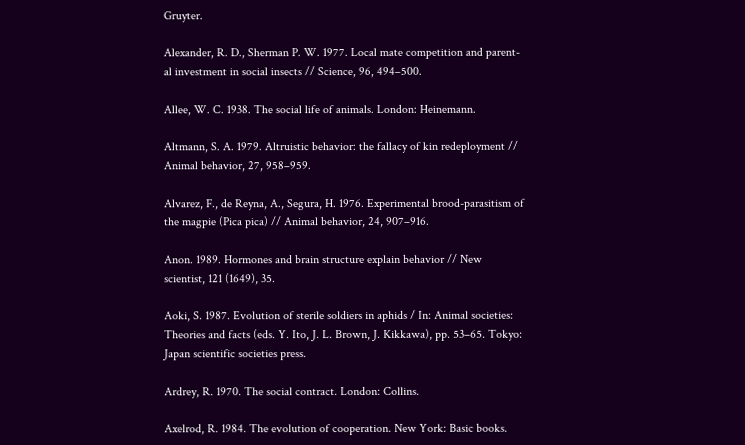Gruyter.

Alexander, R. D., Sherman P. W. 1977. Local mate competition and parent-al investment in social insects // Science, 96, 494–500.

Allee, W. C. 1938. The social life of animals. London: Heinemann.

Altmann, S. A. 1979. Altruistic behavior: the fallacy of kin redeployment // Animal behavior, 27, 958–959.

Alvarez, F., de Reyna, A., Segura, H. 1976. Experimental brood-parasitism of the magpie (Pica pica) // Animal behavior, 24, 907–916.

Anon. 1989. Hormones and brain structure explain behavior // New scientist, 121 (1649), 35.

Aoki, S. 1987. Evolution of sterile soldiers in aphids / In: Animal societies: Theories and facts (eds. Y. Ito, J. L. Brown, J. Kikkawa), pp. 53–65. Tokyo: Japan scientific societies press.

Ardrey, R. 1970. The social contract. London: Collins.

Axelrod, R. 1984. The evolution of cooperation. New York: Basic books.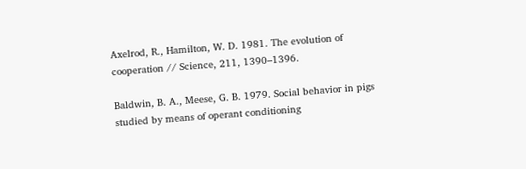Axelrod, R., Hamilton, W. D. 1981. The evolution of cooperation // Science, 211, 1390–1396.

Baldwin, B. A., Meese, G. B. 1979. Social behavior in pigs studied by means of operant conditioning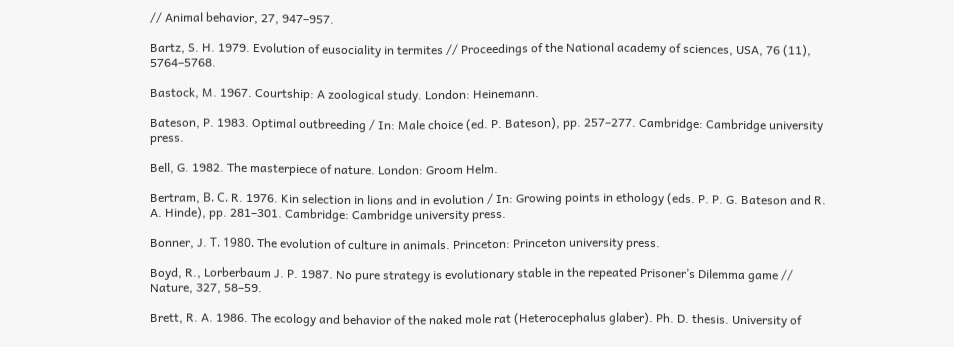// Animal behavior, 27, 947–957.

Bartz, S. H. 1979. Evolution of eusociality in termites // Proceedings of the National academy of sciences, USA, 76 (11), 5764–5768.

Bastock, M. 1967. Courtship: A zoological study. London: Heinemann.

Bateson, P. 1983. Optimal outbreeding / In: Male choice (ed. P. Bateson), pp. 257–277. Cambridge: Cambridge university press.

Bell, G. 1982. The masterpiece of nature. London: Groom Helm.

Bertram, В. С. R. 1976. Kin selection in lions and in evolution / In: Growing points in ethology (eds. P. P. G. Bateson and R. A. Hinde), pp. 281–301. Cambridge: Cambridge university press.

Bonner, J. Т. 1980. The evolution of culture in animals. Princeton: Princeton university press.

Boyd, R., Lorberbaum J. P. 1987. No pure strategy is evolutionary stable in the repeated Prisoner’s Dilemma game // Nature, 327, 58–59.

Brett, R. A. 1986. The ecology and behavior of the naked mole rat (Heterocephalus glaber). Ph. D. thesis. University of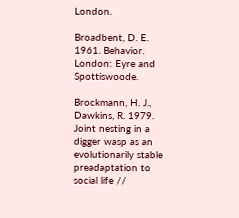London.

Broadbent, D. E. 1961. Behavior. London: Eyre and Spottiswoode.

Brockmann, H. J., Dawkins, R. 1979. Joint nesting in a digger wasp as an evolutionarily stable preadaptation to social life //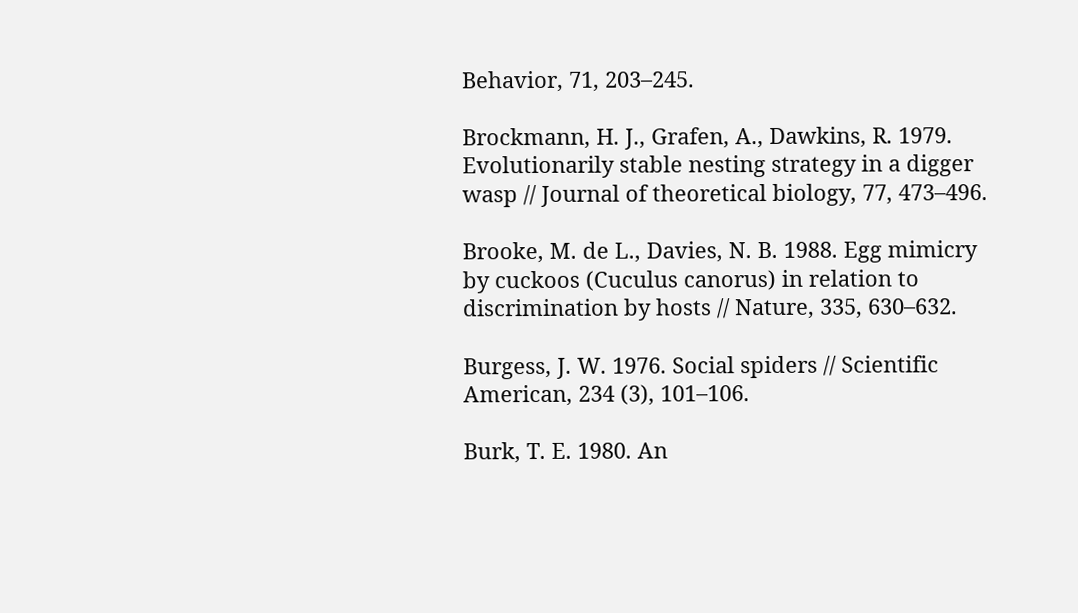Behavior, 71, 203–245.

Brockmann, H. J., Grafen, A., Dawkins, R. 1979. Evolutionarily stable nesting strategy in a digger wasp // Journal of theoretical biology, 77, 473–496.

Brooke, M. de L., Davies, N. B. 1988. Egg mimicry by cuckoos (Cuculus canorus) in relation to discrimination by hosts // Nature, 335, 630–632.

Burgess, J. W. 1976. Social spiders // Scientific American, 234 (3), 101–106.

Burk, T. E. 1980. An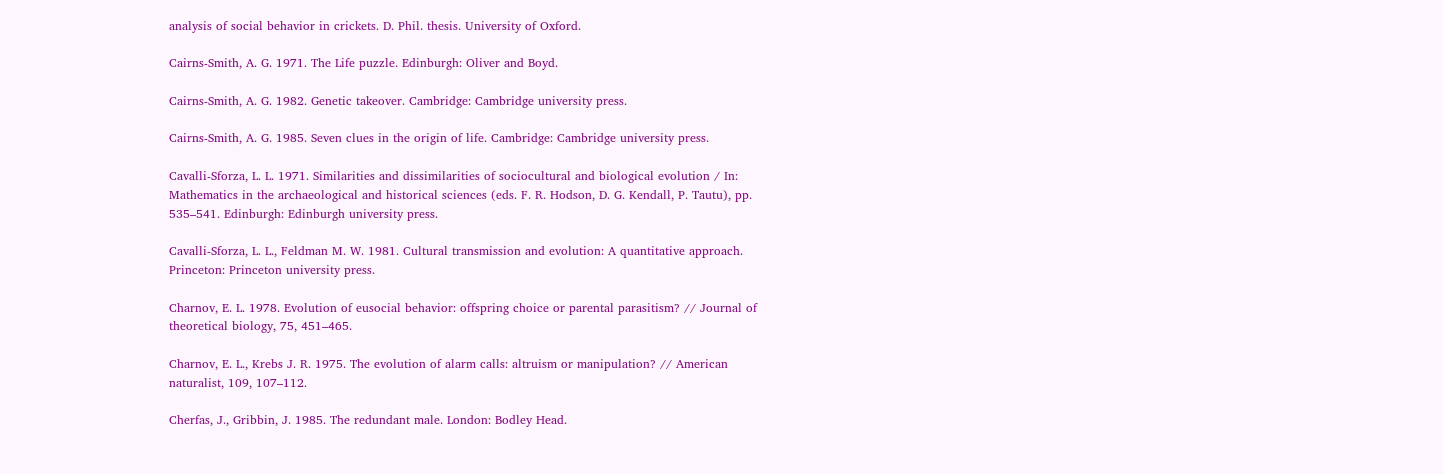analysis of social behavior in crickets. D. Phil. thesis. University of Oxford.

Cairns-Smith, A. G. 1971. The Life puzzle. Edinburgh: Oliver and Boyd.

Cairns-Smith, A. G. 1982. Genetic takeover. Cambridge: Cambridge university press.

Cairns-Smith, A. G. 1985. Seven clues in the origin of life. Cambridge: Cambridge university press.

Cavalli-Sforza, L. L. 1971. Similarities and dissimilarities of sociocultural and biological evolution / In: Mathematics in the archaeological and historical sciences (eds. F. R. Hodson, D. G. Kendall, P. Tautu), pp. 535–541. Edinburgh: Edinburgh university press.

Cavalli-Sforza, L. L., Feldman M. W. 1981. Cultural transmission and evolution: A quantitative approach. Princeton: Princeton university press.

Charnov, E. L. 1978. Evolution of eusocial behavior: offspring choice or parental parasitism? // Journal of theoretical biology, 75, 451–465.

Charnov, E. L., Krebs J. R. 1975. The evolution of alarm calls: altruism or manipulation? // American naturalist, 109, 107–112.

Cherfas, J., Gribbin, J. 1985. The redundant male. London: Bodley Head.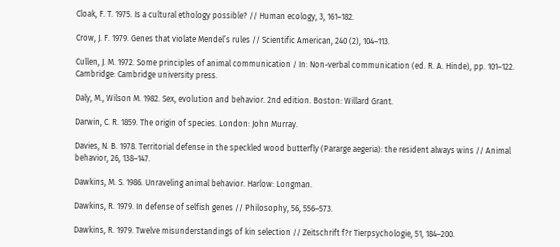Cloak, F. T. 1975. Is a cultural ethology possible? // Human ecology, 3, 161–182.

Crow, J. F. 1979. Genes that violate Mendel’s rules // Scientific American, 240 (2), 104–113.

Cullen, J. M. 1972. Some principles of animal communication / In: Non-verbal communication (ed. R. A. Hinde), pp. 101–122. Cambridge: Cambridge university press.

Daly, M., Wilson M. 1982. Sex, evolution and behavior. 2nd edition. Boston: Willard Grant.

Darwin, C. R. 1859. The origin of species. London: John Murray.

Davies, N. В. 1978. Territorial defense in the speckled wood butterfly (Pararge aegeria): the resident always wins // Animal behavior, 26, 138–147.

Dawkins, M. S. 1986. Unraveling animal behavior. Harlow: Longman.

Dawkins, R. 1979. In defense of selfish genes // Philosophy, 56, 556–573.

Dawkins, R. 1979. Twelve misunderstandings of kin selection // Zeitschrift f?r Tierpsychologie, 51, 184–200.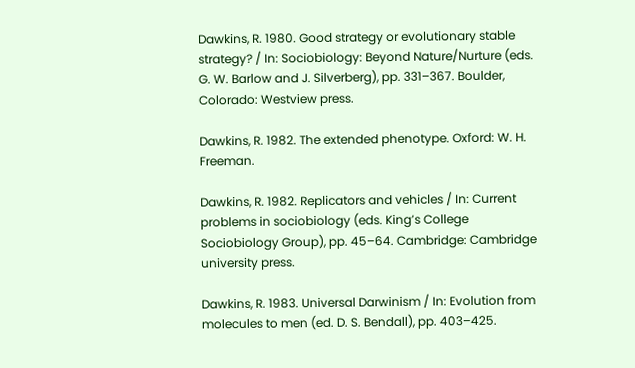Dawkins, R. 1980. Good strategy or evolutionary stable strategy? / In: Sociobiology: Beyond Nature/Nurture (eds. G. W. Barlow and J. Silverberg), pp. 331–367. Boulder, Colorado: Westview press.

Dawkins, R. 1982. The extended phenotype. Oxford: W. H. Freeman.

Dawkins, R. 1982. Replicators and vehicles / In: Current problems in sociobiology (eds. King’s College Sociobiology Group), pp. 45–64. Cambridge: Cambridge university press.

Dawkins, R. 1983. Universal Darwinism / In: Evolution from molecules to men (ed. D. S. Bendall), pp. 403–425.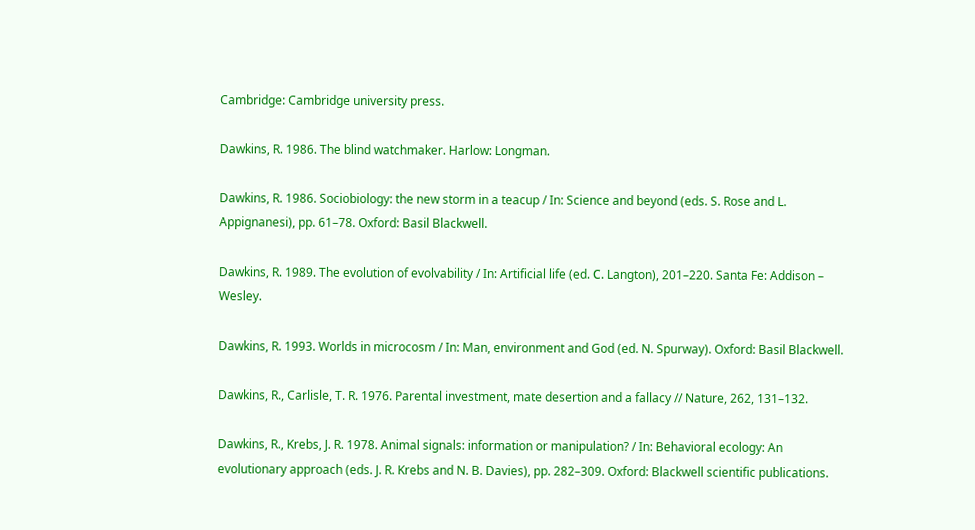Cambridge: Cambridge university press.

Dawkins, R. 1986. The blind watchmaker. Harlow: Longman.

Dawkins, R. 1986. Sociobiology: the new storm in a teacup / In: Science and beyond (eds. S. Rose and L. Appignanesi), pp. 61–78. Oxford: Basil Blackwell.

Dawkins, R. 1989. The evolution of evolvability / In: Artificial life (ed. С. Langton), 201–220. Santa Fe: Addison – Wesley.

Dawkins, R. 1993. Worlds in microcosm / In: Man, environment and God (ed. N. Spurway). Oxford: Basil Blackwell.

Dawkins, R., Carlisle, T. R. 1976. Parental investment, mate desertion and a fallacy // Nature, 262, 131–132.

Dawkins, R., Krebs, J. R. 1978. Animal signals: information or manipulation? / In: Behavioral ecology: An evolutionary approach (eds. J. R. Krebs and N. B. Davies), pp. 282–309. Oxford: Blackwell scientific publications.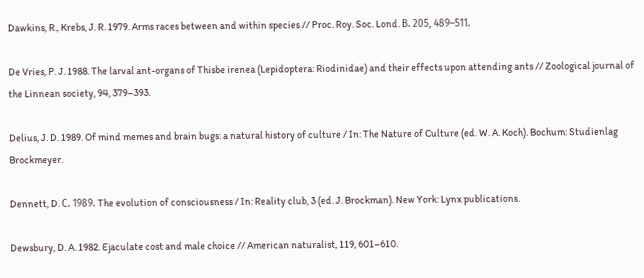Dawkins, R., Krebs, J. R. 1979. Arms races between and within species // Proc. Roy. Soc. Lond. В. 205, 489–511.

De Vries, P. J. 1988. The larval ant-organs of Thisbe irenea (Lepidoptera: Riodinidae) and their effects upon attending ants // Zoological journal of the Linnean society, 94, 379–393.

Delius, J. D. 1989. Of mind memes and brain bugs: a natural history of culture / In: The Nature of Culture (ed. W. A. Koch). Bochum: Studienlag Brockmeyer.

Dennett, D. С. 1989. The evolution of consciousness / In: Reality club, 3 (ed. J. Brockman). New York: Lynx publications.

Dewsbury, D. A. 1982. Ejaculate cost and male choice // American naturalist, 119, 601–610.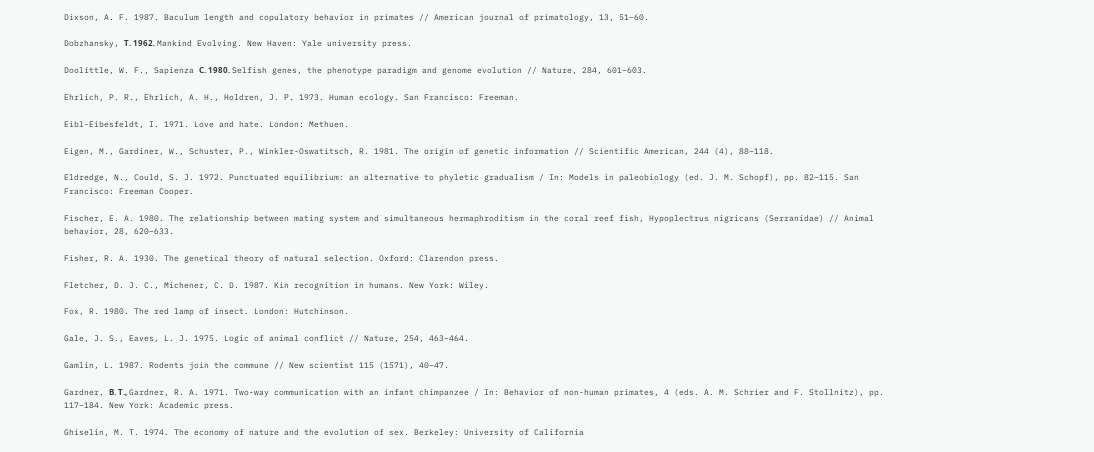Dixson, A. F. 1987. Baculum length and copulatory behavior in primates // American journal of primatology, 13, 51–60.

Dobzhansky, Т. 1962. Mankind Evolving. New Haven: Yale university press.

Doolittle, W. F., Sapienza С. 1980. Selfish genes, the phenotype paradigm and genome evolution // Nature, 284, 601–603.

Ehrlich, P. R., Ehrlich, A. H., Holdren, J. P. 1973. Human ecology. San Francisco: Freeman.

Eibl-Eibesfeldt, I. 1971. Love and hate. London: Methuen.

Eigen, M., Gardiner, W., Schuster, P., Winkler-Oswatitsch, R. 1981. The origin of genetic information // Scientific American, 244 (4), 88–118.

Eldredge, N., Could, S. J. 1972. Punctuated equilibrium: an alternative to phyletic gradualism / In: Models in paleobiology (ed. J. M. Schopf), pp. 82–115. San Francisco: Freeman Cooper.

Fischer, E. A. 1980. The relationship between mating system and simultaneous hermaphroditism in the coral reef fish, Hypoplectrus nigricans (Serranidae) // Animal behavior, 28, 620–633.

Fisher, R. A. 1930. The genetical theory of natural selection. Oxford: Clarendon press.

Fletcher, D. J. C., Michener, C. D. 1987. Kin recognition in humans. New York: Wiley.

Fox, R. 1980. The red lamp of insect. London: Hutchinson.

Gale, J. S., Eaves, L. J. 1975. Logic of animal conflict // Nature, 254, 463–464.

Gamlin, L. 1987. Rodents join the commune // New scientist 115 (1571), 40–47.

Gardner, В. Т., Gardner, R. A. 1971. Two-way communication with an infant chimpanzee / In: Behavior of non-human primates, 4 (eds. A. M. Schrier and F. Stollnitz), pp. 117–184. New York: Academic press.

Ghiselin, M. T. 1974. The economy of nature and the evolution of sex. Berkeley: University of California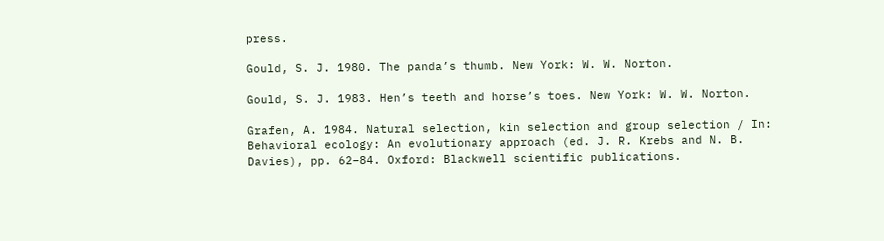press.

Gould, S. J. 1980. The panda’s thumb. New York: W. W. Norton.

Gould, S. J. 1983. Hen’s teeth and horse’s toes. New York: W. W. Norton.

Grafen, A. 1984. Natural selection, kin selection and group selection / In: Behavioral ecology: An evolutionary approach (ed. J. R. Krebs and N. B. Davies), pp. 62–84. Oxford: Blackwell scientific publications.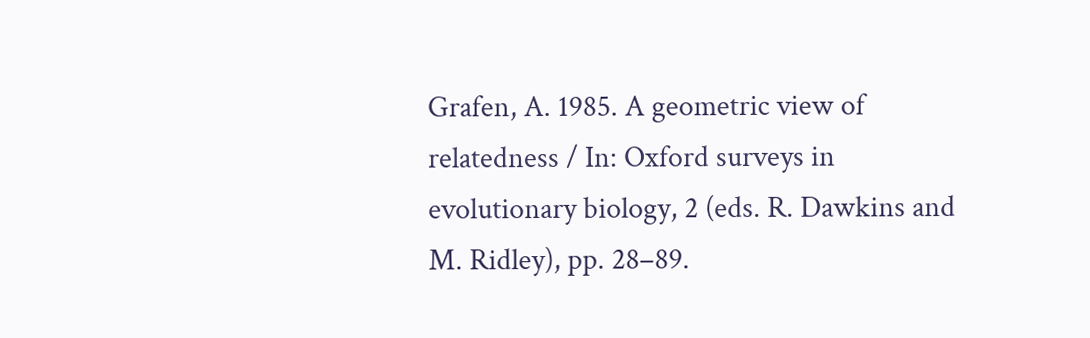Grafen, A. 1985. A geometric view of relatedness / In: Oxford surveys in evolutionary biology, 2 (eds. R. Dawkins and M. Ridley), pp. 28–89.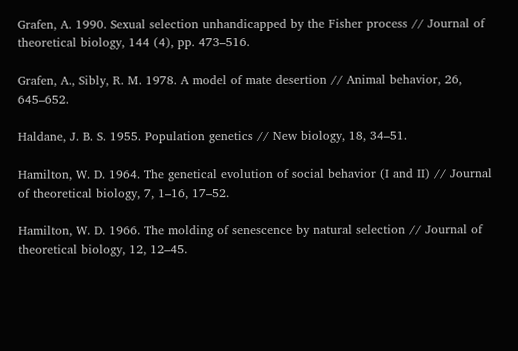Grafen, A. 1990. Sexual selection unhandicapped by the Fisher process // Journal of theoretical biology, 144 (4), pp. 473–516.

Grafen, A., Sibly, R. M. 1978. A model of mate desertion // Animal behavior, 26, 645–652.

Haldane, J. B. S. 1955. Population genetics // New biology, 18, 34–51.

Hamilton, W. D. 1964. The genetical evolution of social behavior (I and II) // Journal of theoretical biology, 7, 1–16, 17–52.

Hamilton, W. D. 1966. The molding of senescence by natural selection // Journal of theoretical biology, 12, 12–45.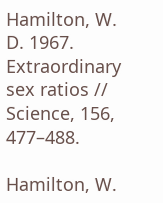Hamilton, W. D. 1967. Extraordinary sex ratios // Science, 156, 477–488.

Hamilton, W.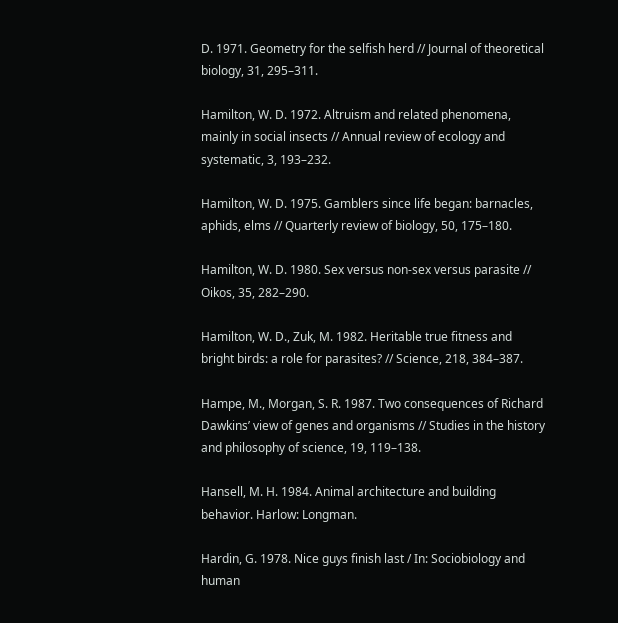D. 1971. Geometry for the selfish herd // Journal of theoretical biology, 31, 295–311.

Hamilton, W. D. 1972. Altruism and related phenomena, mainly in social insects // Annual review of ecology and systematic, 3, 193–232.

Hamilton, W. D. 1975. Gamblers since life began: barnacles, aphids, elms // Quarterly review of biology, 50, 175–180.

Hamilton, W. D. 1980. Sex versus non-sex versus parasite // Oikos, 35, 282–290.

Hamilton, W. D., Zuk, M. 1982. Heritable true fitness and bright birds: a role for parasites? // Science, 218, 384–387.

Hampe, M., Morgan, S. R. 1987. Two consequences of Richard Dawkins’ view of genes and organisms // Studies in the history and philosophy of science, 19, 119–138.

Hansell, M. H. 1984. Animal architecture and building behavior. Harlow: Longman.

Hardin, G. 1978. Nice guys finish last / In: Sociobiology and human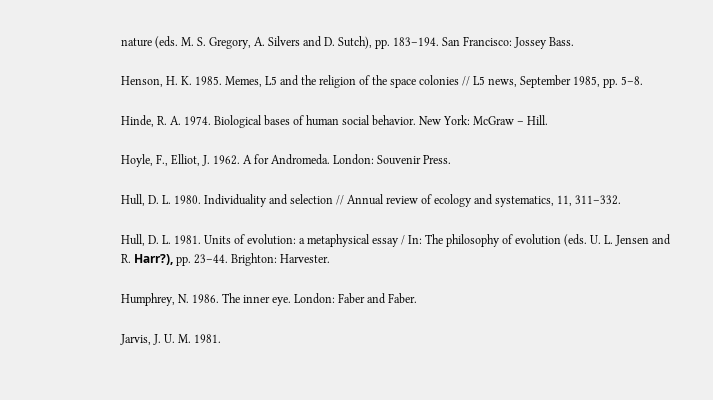nature (eds. M. S. Gregory, A. Silvers and D. Sutch), pp. 183–194. San Francisco: Jossey Bass.

Henson, H. K. 1985. Memes, L5 and the religion of the space colonies // L5 news, September 1985, pp. 5–8.

Hinde, R. A. 1974. Biological bases of human social behavior. New York: McGraw – Hill.

Hoyle, F., Elliot, J. 1962. A for Andromeda. London: Souvenir Press.

Hull, D. L. 1980. Individuality and selection // Annual review of ecology and systematics, 11, 311–332.

Hull, D. L. 1981. Units of evolution: a metaphysical essay / In: The philosophy of evolution (eds. U. L. Jensen and R. Наrr?), pp. 23–44. Brighton: Harvester.

Humphrey, N. 1986. The inner eye. London: Faber and Faber.

Jarvis, J. U. M. 1981.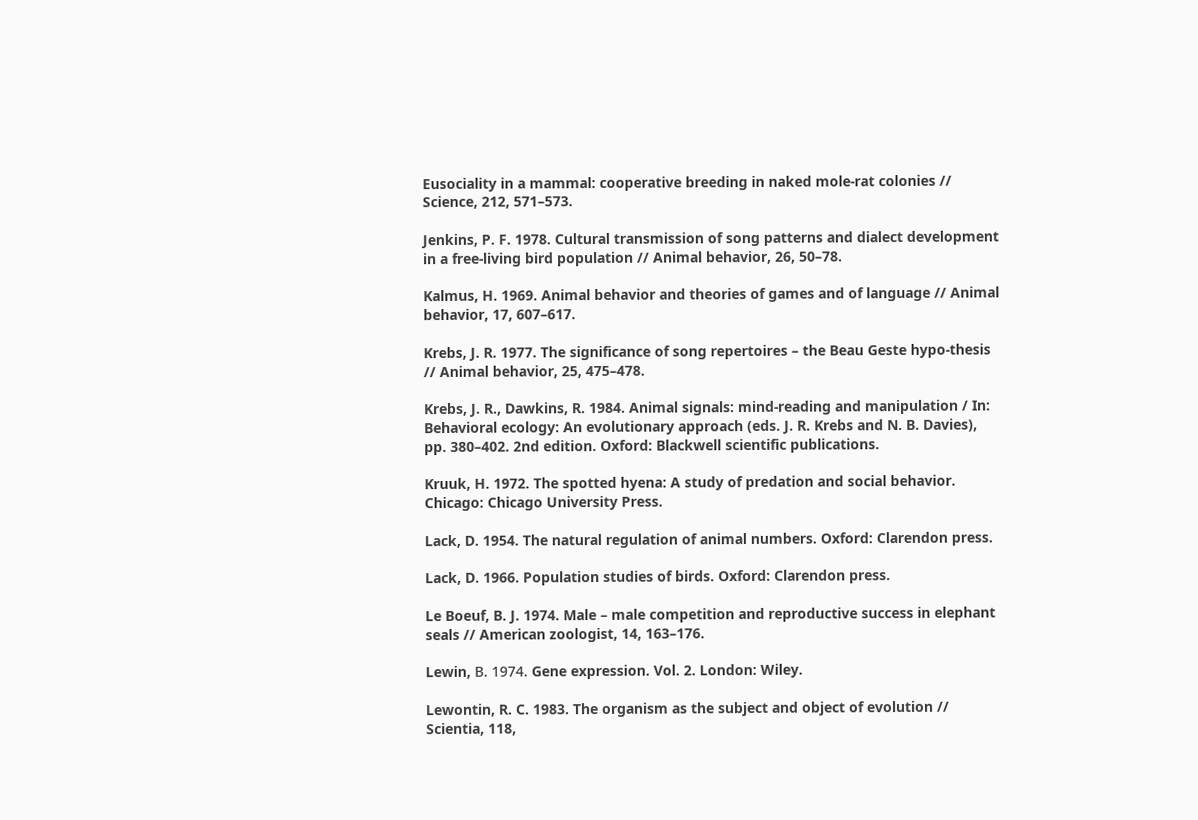Eusociality in a mammal: cooperative breeding in naked mole-rat colonies // Science, 212, 571–573.

Jenkins, P. F. 1978. Cultural transmission of song patterns and dialect development in a free-living bird population // Animal behavior, 26, 50–78.

Kalmus, H. 1969. Animal behavior and theories of games and of language // Animal behavior, 17, 607–617.

Krebs, J. R. 1977. The significance of song repertoires – the Beau Geste hypo-thesis // Animal behavior, 25, 475–478.

Krebs, J. R., Dawkins, R. 1984. Animal signals: mind-reading and manipulation / In: Behavioral ecology: An evolutionary approach (eds. J. R. Krebs and N. B. Davies), pp. 380–402. 2nd edition. Oxford: Blackwell scientific publications.

Kruuk, H. 1972. The spotted hyena: A study of predation and social behavior. Chicago: Chicago University Press.

Lack, D. 1954. The natural regulation of animal numbers. Oxford: Clarendon press.

Lack, D. 1966. Population studies of birds. Oxford: Clarendon press.

Le Boeuf, B. J. 1974. Male – male competition and reproductive success in elephant seals // American zoologist, 14, 163–176.

Lewin, В. 1974. Gene expression. Vol. 2. London: Wiley.

Lewontin, R. C. 1983. The organism as the subject and object of evolution // Scientia, 118,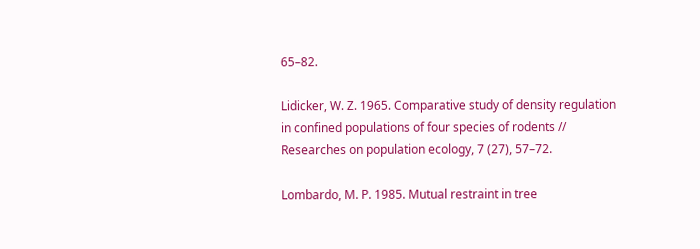65–82.

Lidicker, W. Z. 1965. Comparative study of density regulation in confined populations of four species of rodents // Researches on population ecology, 7 (27), 57–72.

Lombardo, M. P. 1985. Mutual restraint in tree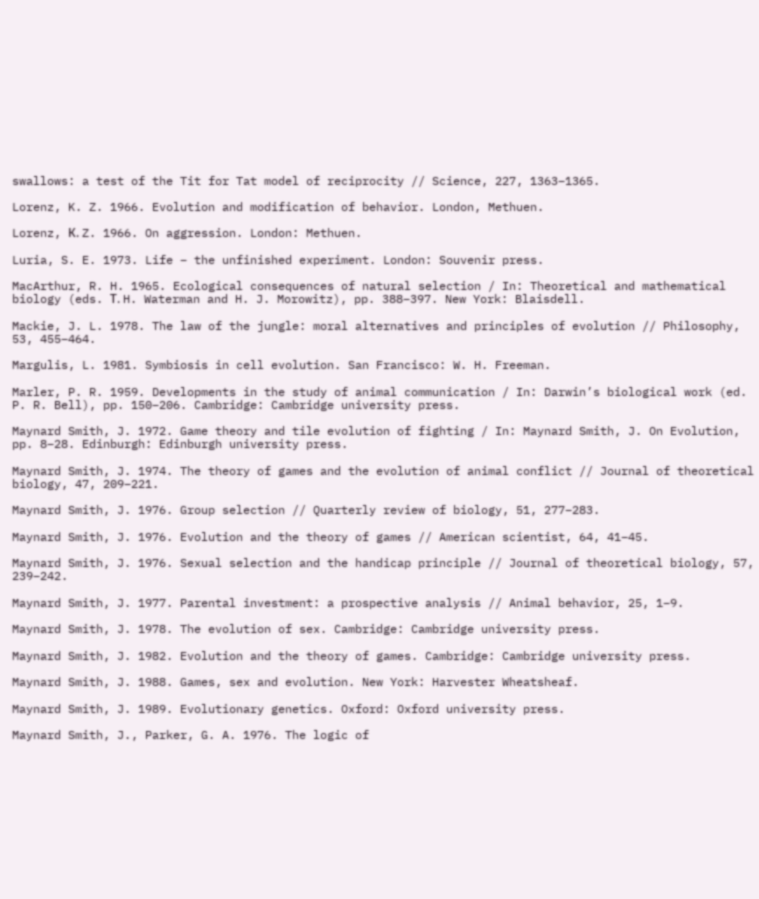swallows: a test of the Tit for Tat model of reciprocity // Science, 227, 1363–1365.

Lorenz, K. Z. 1966. Evolution and modification of behavior. London, Methuen.

Lorenz, К. Z. 1966. On aggression. London: Methuen.

Luria, S. E. 1973. Life – the unfinished experiment. London: Souvenir press.

MacArthur, R. H. 1965. Ecological consequences of natural selection / In: Theoretical and mathematical biology (eds. Т. H. Waterman and H. J. Morowitz), pp. 388–397. New York: Blaisdell.

Mackie, J. L. 1978. The law of the jungle: moral alternatives and principles of evolution // Philosophy, 53, 455–464.

Margulis, L. 1981. Symbiosis in cell evolution. San Francisco: W. H. Freeman.

Marler, P. R. 1959. Developments in the study of animal communication / In: Darwin’s biological work (ed. P. R. Bell), pp. 150–206. Cambridge: Cambridge university press.

Maynard Smith, J. 1972. Game theory and tile evolution of fighting / In: Maynard Smith, J. On Evolution, pp. 8–28. Edinburgh: Edinburgh university press.

Maynard Smith, J. 1974. The theory of games and the evolution of animal conflict // Journal of theoretical biology, 47, 209–221.

Maynard Smith, J. 1976. Group selection // Quarterly review of biology, 51, 277–283.

Maynard Smith, J. 1976. Evolution and the theory of games // American scientist, 64, 41–45.

Maynard Smith, J. 1976. Sexual selection and the handicap principle // Journal of theoretical biology, 57, 239–242.

Maynard Smith, J. 1977. Parental investment: a prospective analysis // Animal behavior, 25, 1–9.

Maynard Smith, J. 1978. The evolution of sex. Cambridge: Cambridge university press.

Maynard Smith, J. 1982. Evolution and the theory of games. Cambridge: Cambridge university press.

Maynard Smith, J. 1988. Games, sex and evolution. New York: Harvester Wheatsheaf.

Maynard Smith, J. 1989. Evolutionary genetics. Oxford: Oxford university press.

Maynard Smith, J., Parker, G. A. 1976. The logic of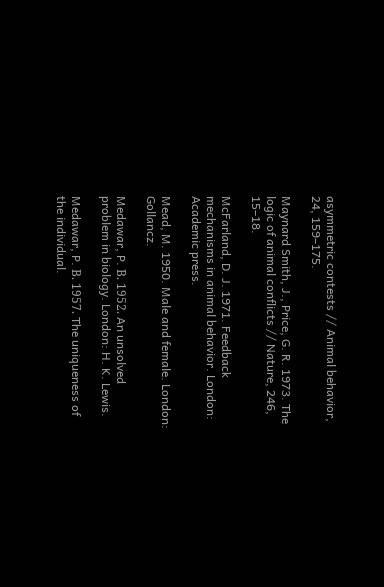asymmetric contests // Animal behavior, 24, 159–175.

Maynard Smith, J., Price, G. R. 1973. The logic of animal conflicts // Nature, 246, 15–18.

McFarland, D. J. 1971. Feedback mechanisms in animal behavior. London: Academic press.

Mead, M. 1950. Male and female. London: Gollancz.

Medawar, P. В. 1952. An unsolved problem in biology. London: H. K. Lewis.

Medawar, P. В. 1957. The uniqueness of the individual.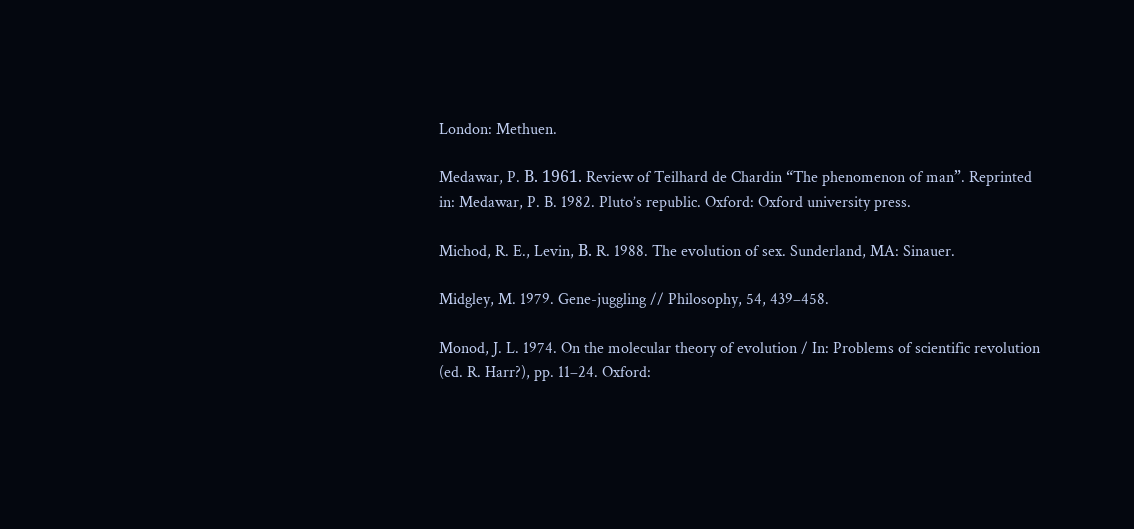London: Methuen.

Medawar, P. В. 1961. Review of Teilhard de Chardin “The phenomenon of man”. Reprinted in: Medawar, P. B. 1982. Pluto’s republic. Oxford: Oxford university press.

Michod, R. E., Levin, В. R. 1988. The evolution of sex. Sunderland, MA: Sinauer.

Midgley, M. 1979. Gene-juggling // Philosophy, 54, 439–458.

Monod, J. L. 1974. On the molecular theory of evolution / In: Problems of scientific revolution (ed. R. Harr?), pp. 11–24. Oxford: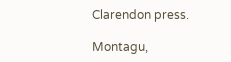Clarendon press.

Montagu,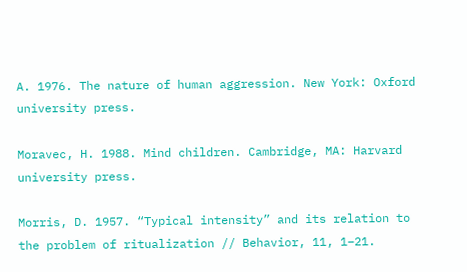A. 1976. The nature of human aggression. New York: Oxford university press.

Moravec, H. 1988. Mind children. Cambridge, MA: Harvard university press.

Morris, D. 1957. “Typical intensity” and its relation to the problem of ritualization // Behavior, 11, 1–21.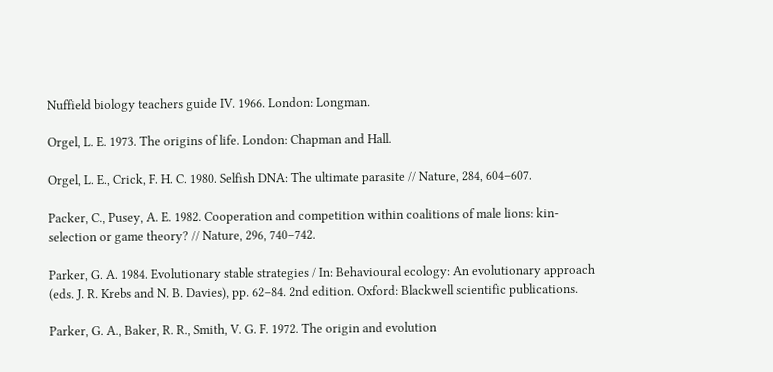Nuffield biology teachers guide IV. 1966. London: Longman.

Orgel, L. E. 1973. The origins of life. London: Chapman and Hall.

Orgel, L. E., Crick, F. H. C. 1980. Selfish DNA: The ultimate parasite // Nature, 284, 604–607.

Packer, C., Pusey, A. E. 1982. Cooperation and competition within coalitions of male lions: kin-selection or game theory? // Nature, 296, 740–742.

Parker, G. A. 1984. Evolutionary stable strategies / In: Behavioural ecology: An evolutionary approach (eds. J. R. Krebs and N. B. Davies), pp. 62–84. 2nd edition. Oxford: Blackwell scientific publications.

Parker, G. A., Baker, R. R., Smith, V. G. F. 1972. The origin and evolution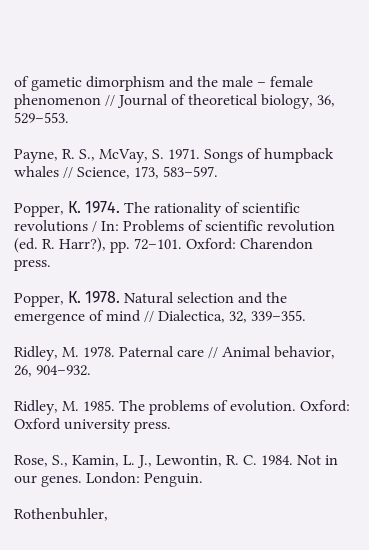of gametic dimorphism and the male – female phenomenon // Journal of theoretical biology, 36, 529–553.

Payne, R. S., McVay, S. 1971. Songs of humpback whales // Science, 173, 583–597.

Popper, К. 1974. The rationality of scientific revolutions / In: Problems of scientific revolution (ed. R. Harr?), pp. 72–101. Oxford: Charendon press.

Popper, К. 1978. Natural selection and the emergence of mind // Dialectica, 32, 339–355.

Ridley, M. 1978. Paternal care // Animal behavior, 26, 904–932.

Ridley, M. 1985. The problems of evolution. Oxford: Oxford university press.

Rose, S., Kamin, L. J., Lewontin, R. C. 1984. Not in our genes. London: Penguin.

Rothenbuhler,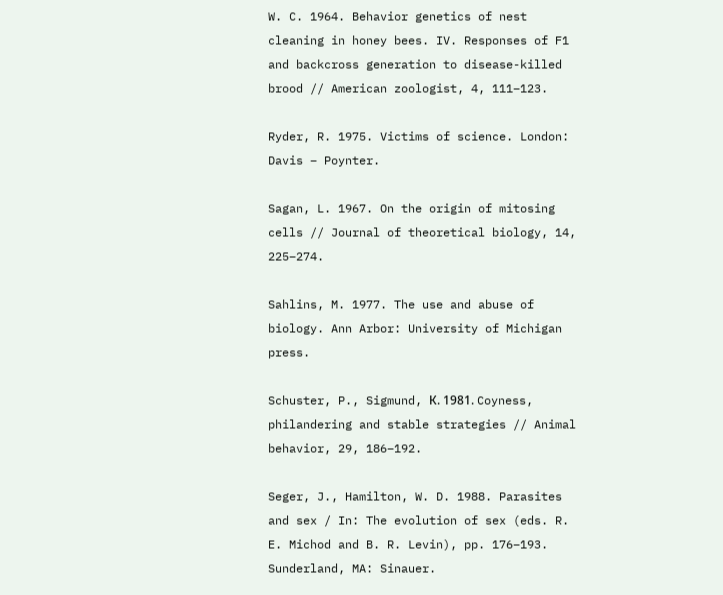W. C. 1964. Behavior genetics of nest cleaning in honey bees. IV. Responses of F1 and backcross generation to disease-killed brood // American zoologist, 4, 111–123.

Ryder, R. 1975. Victims of science. London: Davis – Poynter.

Sagan, L. 1967. On the origin of mitosing cells // Journal of theoretical biology, 14, 225–274.

Sahlins, M. 1977. The use and abuse of biology. Ann Arbor: University of Michigan press.

Schuster, P., Sigmund, К. 1981. Coyness, philandering and stable strategies // Animal behavior, 29, 186–192.

Seger, J., Hamilton, W. D. 1988. Parasites and sex / In: The evolution of sex (eds. R. E. Michod and B. R. Levin), pp. 176–193. Sunderland, MA: Sinauer.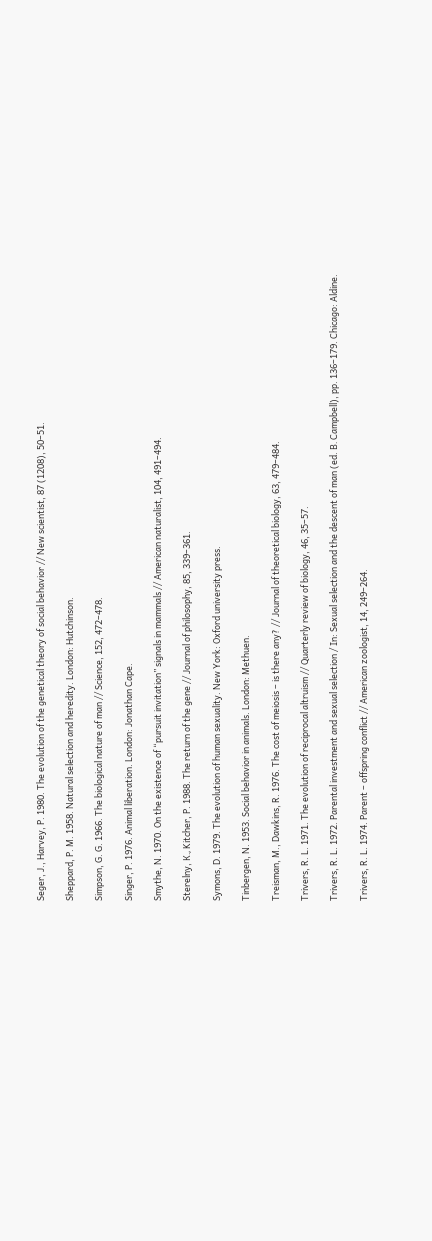Seger, J., Harvey, P. 1980. The evolution of the genetical theory of social behavior // New scientist, 87 (1208), 50–51.

Sheppard, P. M. 1958. Natural selection and heredity. London: Hutchinson.

Simpson, G. G. 1966. The biological nature of man // Science, 152, 472–478.

Singer, P. 1976. Animal liberation. London: Jonathan Cape.

Smythe, N. 1970. On the existence of “pursuit invitation” signals in mammals // American naturalist, 104, 491–494.

Sterelny, К., Kitcher, P. 1988. The return of the gene // Journal of philosophy, 85, 339–361.

Symons, D. 1979. The evolution of human sexuality. New York: Oxford university press.

Tinbergen, N. 1953. Social behavior in animals. London: Methuen.

Treisman, M., Dawkins, R. 1976. The cost of meiosis – is there any? // Journal of theoretical biology, 63, 479–484.

Trivers, R. L. 1971. The evolution of reciprocal altruism // Quarterly review of biology, 46, 35–57.

Trivers, R. L. 1972. Parental investment and sexual selection / In: Sexual selection and the descent of man (ed. В. Campbell), pp. 136–179. Chicago: Aldine.

Trivers, R. L. 1974. Parent – offspring conflict // American zoologist, 14, 249–264.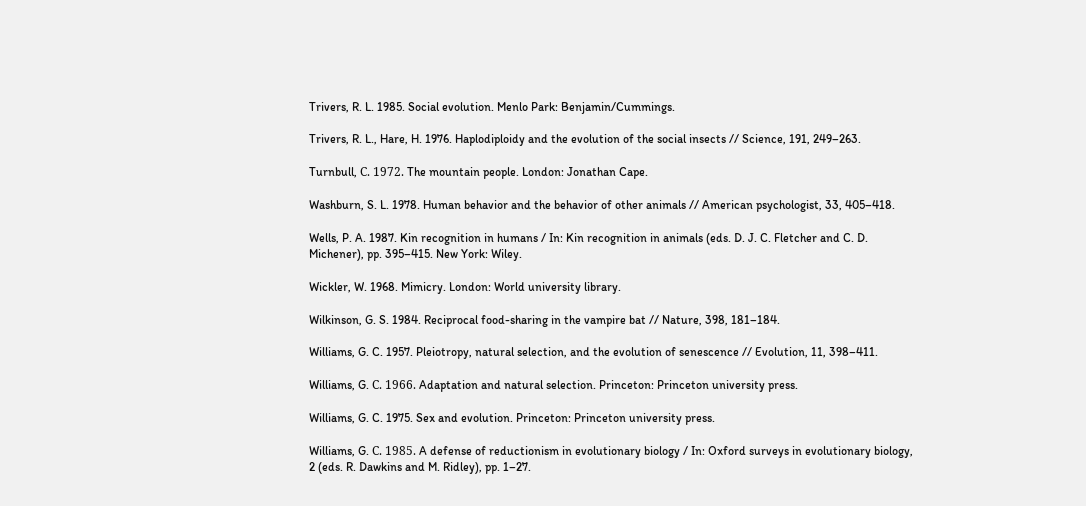Trivers, R. L. 1985. Social evolution. Menlo Park: Benjamin/Cummings.

Trivers, R. L., Hare, H. 1976. Haplodiploidy and the evolution of the social insects // Science, 191, 249–263.

Turnbull, С. 1972. The mountain people. London: Jonathan Cape.

Washburn, S. L. 1978. Human behavior and the behavior of other animals // American psychologist, 33, 405–418.

Wells, P. A. 1987. Kin recognition in humans / In: Kin recognition in animals (eds. D. J. C. Fletcher and C. D. Michener), pp. 395–415. New York: Wiley.

Wickler, W. 1968. Mimicry. London: World university library.

Wilkinson, G. S. 1984. Reciprocal food-sharing in the vampire bat // Nature, 398, 181–184.

Williams, G. C. 1957. Pleiotropy, natural selection, and the evolution of senescence // Evolution, 11, 398–411.

Williams, G. С. 1966. Adaptation and natural selection. Princeton: Princeton university press.

Williams, G. C. 1975. Sex and evolution. Princeton: Princeton university press.

Williams, G. С. 1985. A defense of reductionism in evolutionary biology / In: Oxford surveys in evolutionary biology, 2 (eds. R. Dawkins and M. Ridley), pp. 1–27.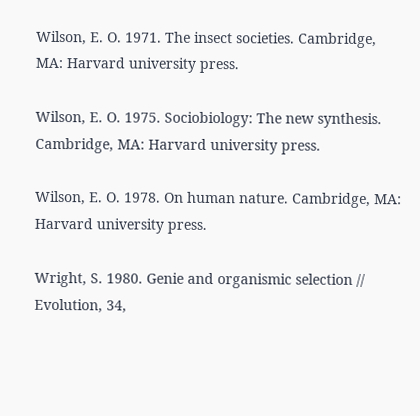Wilson, E. O. 1971. The insect societies. Cambridge, MA: Harvard university press.

Wilson, E. O. 1975. Sociobiology: The new synthesis. Cambridge, MA: Harvard university press.

Wilson, E. O. 1978. On human nature. Cambridge, MA: Harvard university press.

Wright, S. 1980. Genie and organismic selection // Evolution, 34,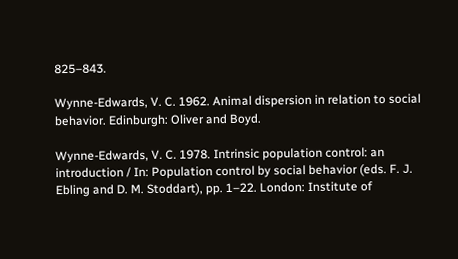825–843.

Wynne-Edwards, V. C. 1962. Animal dispersion in relation to social behavior. Edinburgh: Oliver and Boyd.

Wynne-Edwards, V. C. 1978. Intrinsic population control: an introduction / In: Population control by social behavior (eds. F. J. Ebling and D. M. Stoddart), pp. 1–22. London: Institute of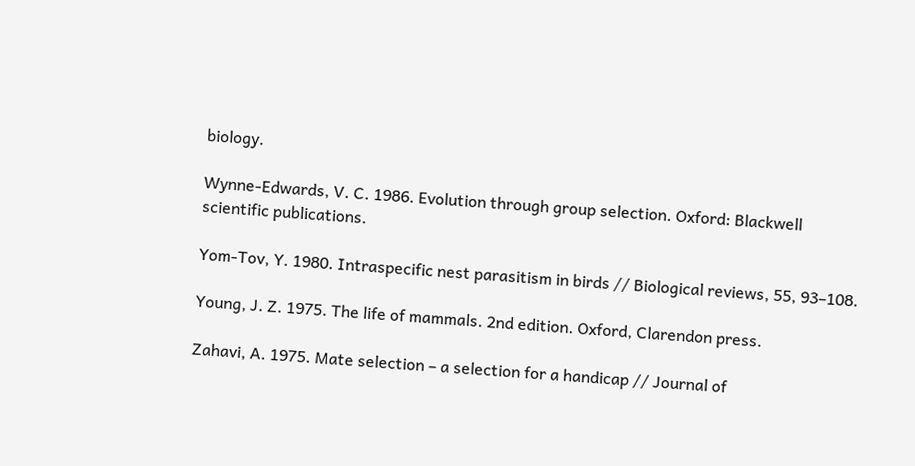biology.

Wynne-Edwards, V. C. 1986. Evolution through group selection. Oxford: Blackwell scientific publications.

Yom-Tov, Y. 1980. Intraspecific nest parasitism in birds // Biological reviews, 55, 93–108.

Young, J. Z. 1975. The life of mammals. 2nd edition. Oxford, Clarendon press.

Zahavi, A. 1975. Mate selection – a selection for a handicap // Journal of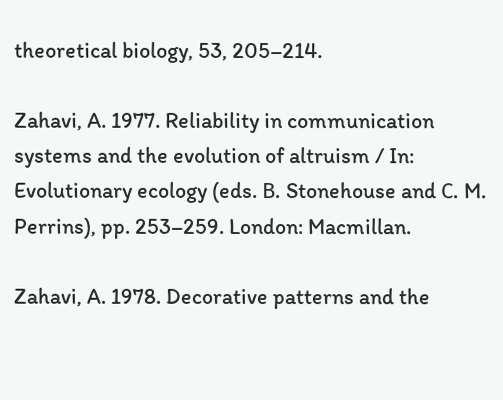theoretical biology, 53, 205–214.

Zahavi, A. 1977. Reliability in communication systems and the evolution of altruism / In: Evolutionary ecology (eds. В. Stonehouse and С. M. Perrins), pp. 253–259. London: Macmillan.

Zahavi, A. 1978. Decorative patterns and the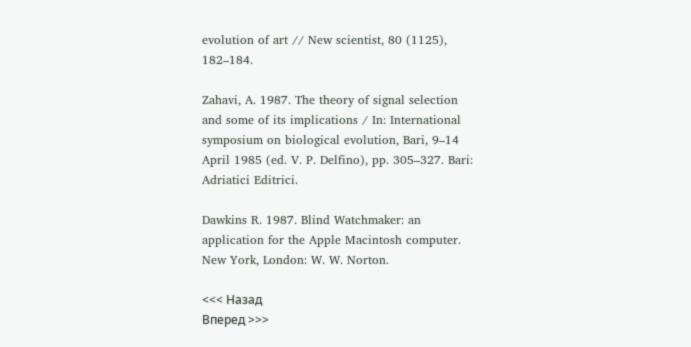evolution of art // New scientist, 80 (1125), 182–184.

Zahavi, A. 1987. The theory of signal selection and some of its implications / In: International symposium on biological evolution, Bari, 9–14 April 1985 (ed. V. P. Delfino), pp. 305–327. Bari: Adriatici Editrici.

Dawkins R. 1987. Blind Watchmaker: an application for the Apple Macintosh computer. New York, London: W. W. Norton.

<<< Назад
Вперед >>>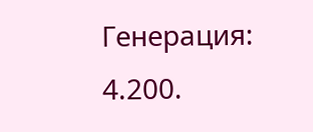Генерация: 4.200.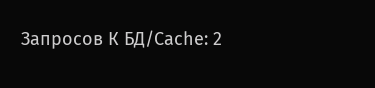Запросов К БД/Cache: 2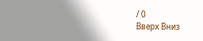/ 0
Вверх Вниз